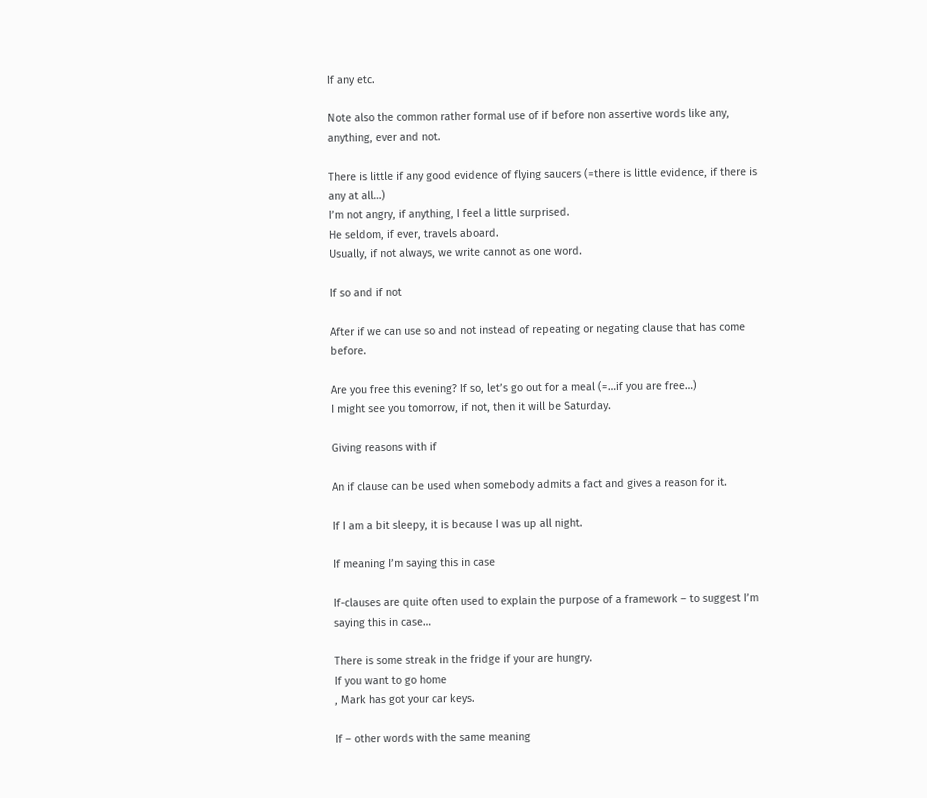If any etc.

Note also the common rather formal use of if before non assertive words like any, anything, ever and not.

There is little if any good evidence of flying saucers (=there is little evidence, if there is any at all…)
I’m not angry, if anything, I feel a little surprised.
He seldom, if ever, travels aboard.
Usually, if not always, we write cannot as one word.

If so and if not

After if we can use so and not instead of repeating or negating clause that has come before.

Are you free this evening? If so, let’s go out for a meal (=…if you are free…)
I might see you tomorrow, if not, then it will be Saturday.

Giving reasons with if

An if clause can be used when somebody admits a fact and gives a reason for it.

If I am a bit sleepy, it is because I was up all night.

If meaning I’m saying this in case

If-clauses are quite often used to explain the purpose of a framework – to suggest I’m saying this in case…

There is some streak in the fridge if your are hungry.
If you want to go home
, Mark has got your car keys.

If – other words with the same meaning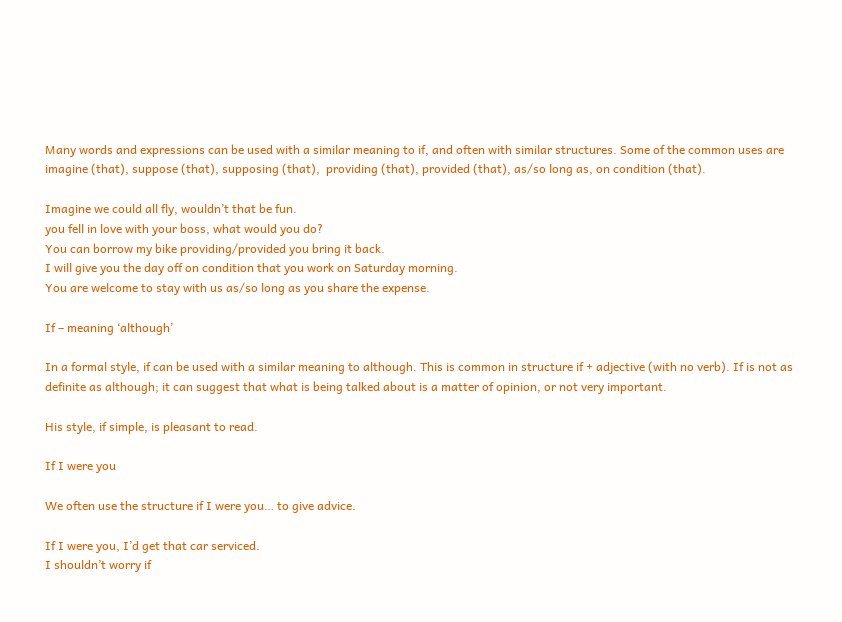Many words and expressions can be used with a similar meaning to if, and often with similar structures. Some of the common uses are imagine (that), suppose (that), supposing (that),  providing (that), provided (that), as/so long as, on condition (that).

Imagine we could all fly, wouldn’t that be fun.
you fell in love with your boss, what would you do?
You can borrow my bike providing/provided you bring it back.
I will give you the day off on condition that you work on Saturday morning.
You are welcome to stay with us as/so long as you share the expense.

If – meaning ‘although’

In a formal style, if can be used with a similar meaning to although. This is common in structure if + adjective (with no verb). If is not as definite as although; it can suggest that what is being talked about is a matter of opinion, or not very important.

His style, if simple, is pleasant to read.

If I were you

We often use the structure if I were you… to give advice.

If I were you, I’d get that car serviced.
I shouldn’t worry if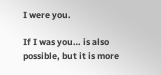I were you.

If I was you… is also possible, but it is more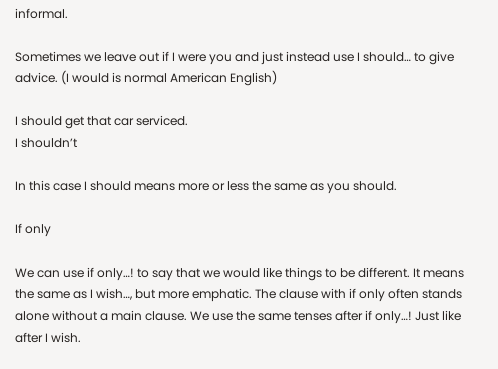informal.

Sometimes we leave out if I were you and just instead use I should… to give advice. (I would is normal American English)

I should get that car serviced.
I shouldn’t

In this case I should means more or less the same as you should.

If only

We can use if only…! to say that we would like things to be different. It means the same as I wish…, but more emphatic. The clause with if only often stands alone without a main clause. We use the same tenses after if only…! Just like after I wish.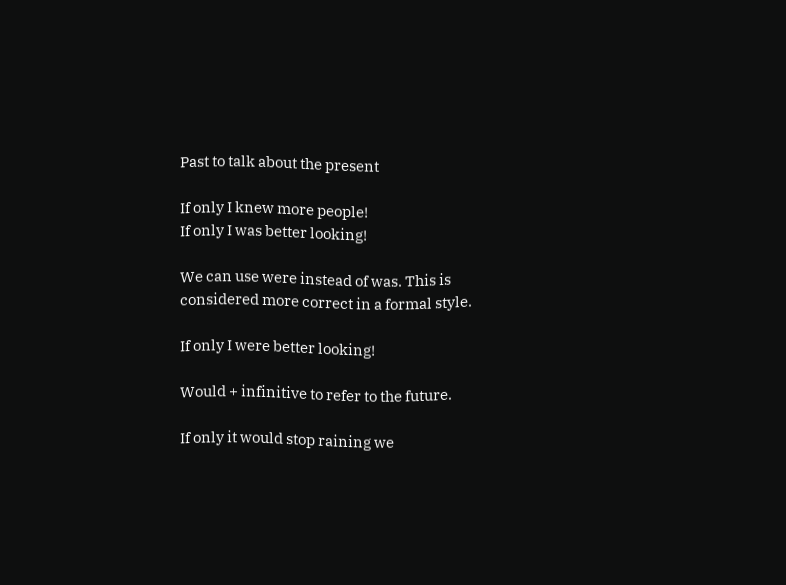Past to talk about the present

If only I knew more people!
If only I was better looking!

We can use were instead of was. This is considered more correct in a formal style.

If only I were better looking!

Would + infinitive to refer to the future.

If only it would stop raining we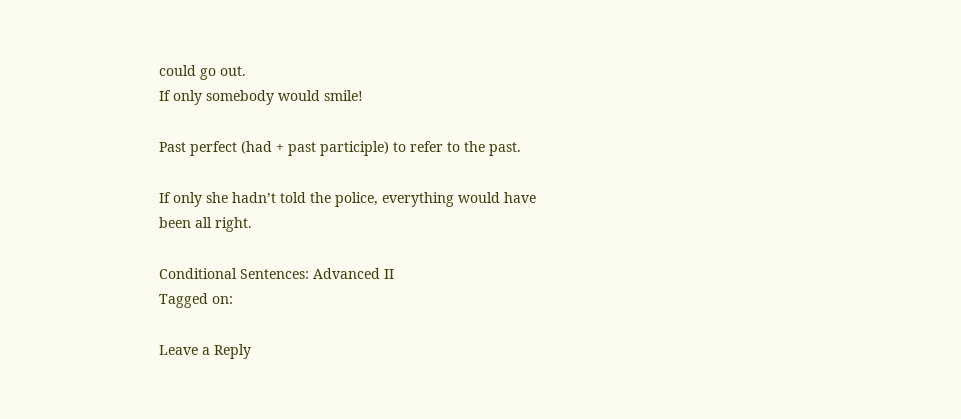could go out.
If only somebody would smile!

Past perfect (had + past participle) to refer to the past.

If only she hadn’t told the police, everything would have been all right.

Conditional Sentences: Advanced II
Tagged on:

Leave a Reply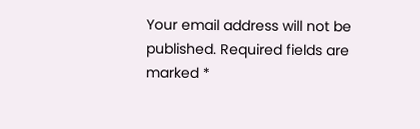Your email address will not be published. Required fields are marked *